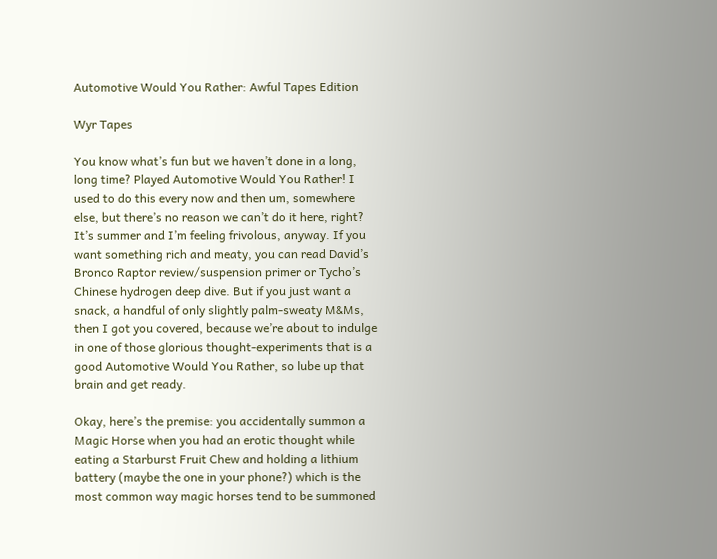Automotive Would You Rather: Awful Tapes Edition

Wyr Tapes

You know what’s fun but we haven’t done in a long, long time? Played Automotive Would You Rather! I used to do this every now and then um, somewhere else, but there’s no reason we can’t do it here, right? It’s summer and I’m feeling frivolous, anyway. If you want something rich and meaty, you can read David’s Bronco Raptor review/suspension primer or Tycho’s Chinese hydrogen deep dive. But if you just want a snack, a handful of only slightly palm-sweaty M&Ms, then I got you covered, because we’re about to indulge in one of those glorious thought-experiments that is a good Automotive Would You Rather, so lube up that brain and get ready.

Okay, here’s the premise: you accidentally summon a Magic Horse when you had an erotic thought while eating a Starburst Fruit Chew and holding a lithium battery (maybe the one in your phone?) which is the most common way magic horses tend to be summoned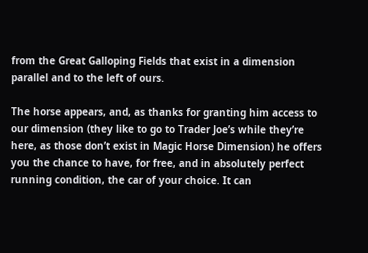from the Great Galloping Fields that exist in a dimension parallel and to the left of ours.

The horse appears, and, as thanks for granting him access to our dimension (they like to go to Trader Joe’s while they’re here, as those don’t exist in Magic Horse Dimension) he offers you the chance to have, for free, and in absolutely perfect running condition, the car of your choice. It can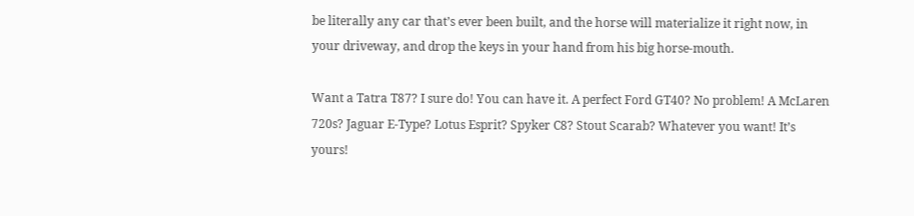be literally any car that’s ever been built, and the horse will materialize it right now, in your driveway, and drop the keys in your hand from his big horse-mouth.

Want a Tatra T87? I sure do! You can have it. A perfect Ford GT40? No problem! A McLaren 720s? Jaguar E-Type? Lotus Esprit? Spyker C8? Stout Scarab? Whatever you want! It’s yours!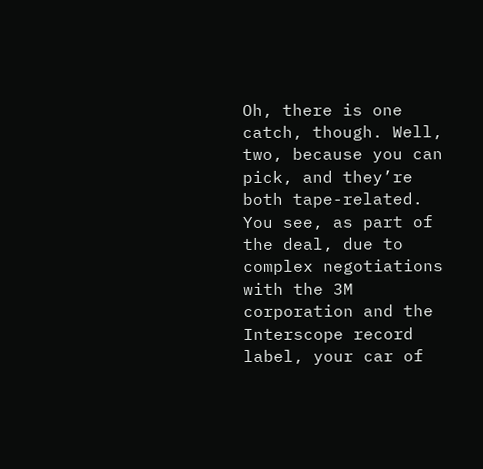Oh, there is one catch, though. Well, two, because you can pick, and they’re both tape-related. You see, as part of the deal, due to complex negotiations with the 3M corporation and the Interscope record label, your car of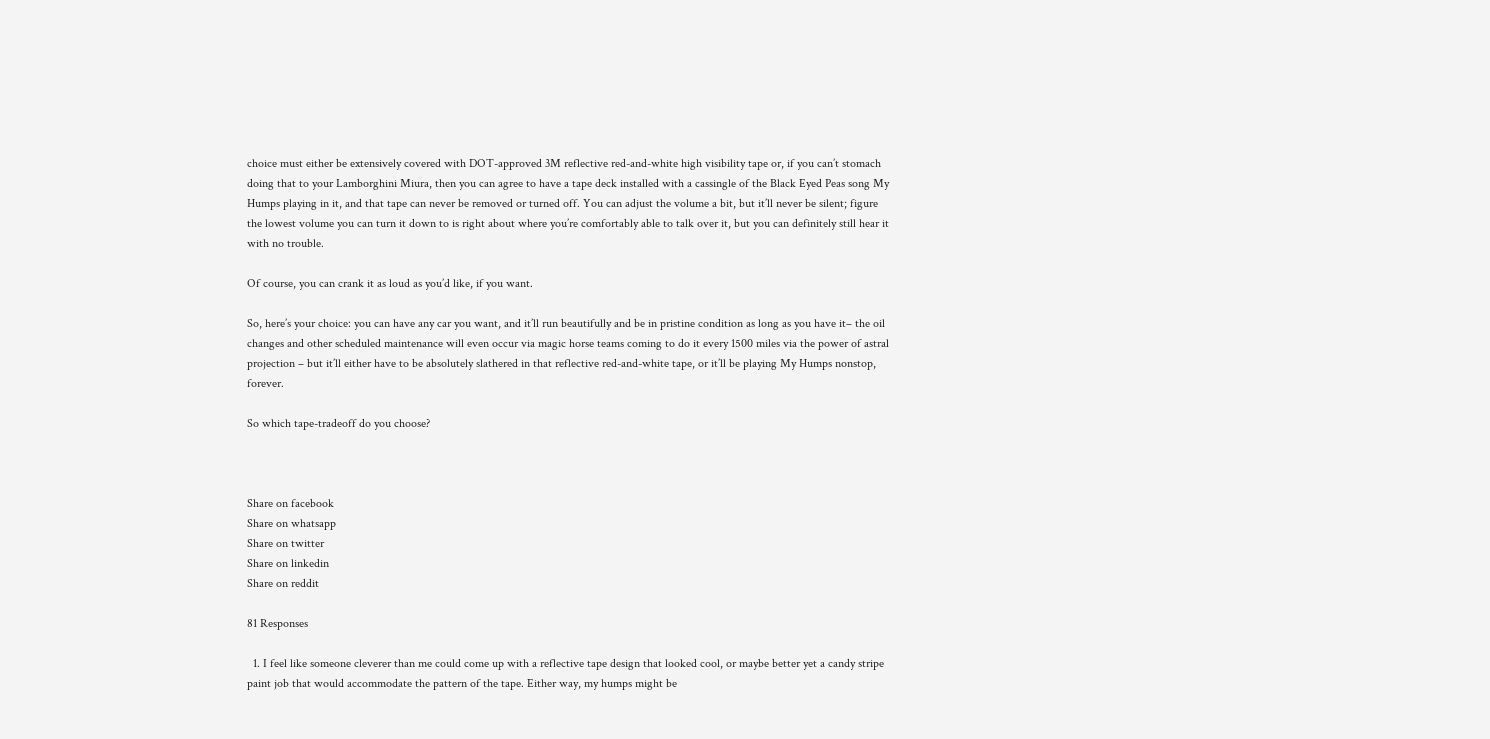choice must either be extensively covered with DOT-approved 3M reflective red-and-white high visibility tape or, if you can’t stomach doing that to your Lamborghini Miura, then you can agree to have a tape deck installed with a cassingle of the Black Eyed Peas song My Humps playing in it, and that tape can never be removed or turned off. You can adjust the volume a bit, but it’ll never be silent; figure the lowest volume you can turn it down to is right about where you’re comfortably able to talk over it, but you can definitely still hear it with no trouble.

Of course, you can crank it as loud as you’d like, if you want.

So, here’s your choice: you can have any car you want, and it’ll run beautifully and be in pristine condition as long as you have it– the oil changes and other scheduled maintenance will even occur via magic horse teams coming to do it every 1500 miles via the power of astral projection – but it’ll either have to be absolutely slathered in that reflective red-and-white tape, or it’ll be playing My Humps nonstop, forever.

So which tape-tradeoff do you choose?



Share on facebook
Share on whatsapp
Share on twitter
Share on linkedin
Share on reddit

81 Responses

  1. I feel like someone cleverer than me could come up with a reflective tape design that looked cool, or maybe better yet a candy stripe paint job that would accommodate the pattern of the tape. Either way, my humps might be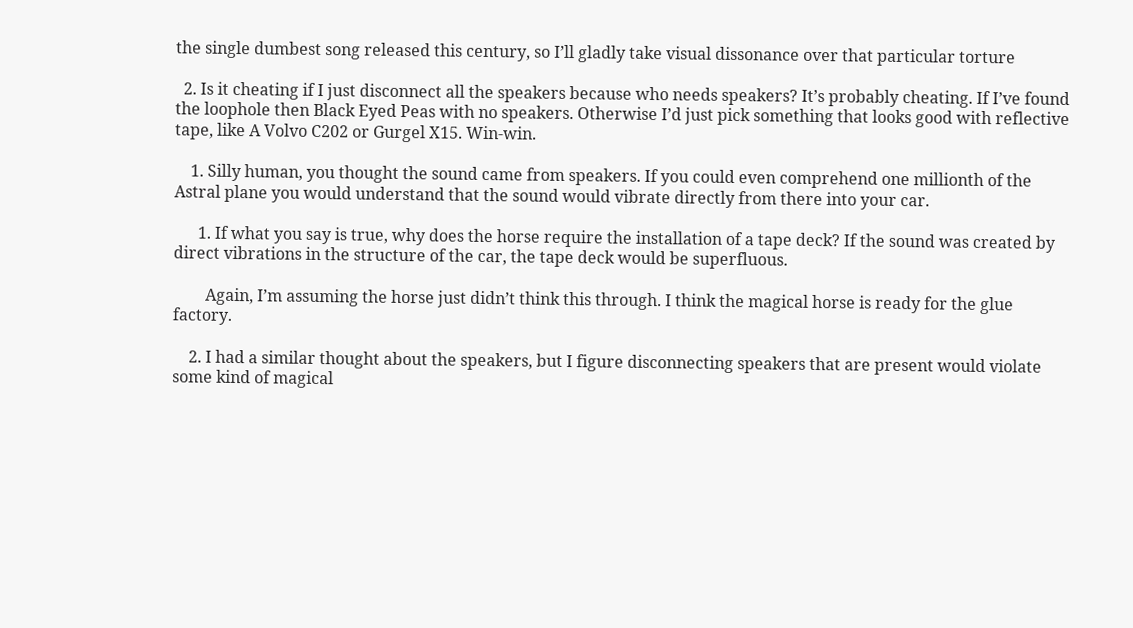the single dumbest song released this century, so I’ll gladly take visual dissonance over that particular torture

  2. Is it cheating if I just disconnect all the speakers because who needs speakers? It’s probably cheating. If I’ve found the loophole then Black Eyed Peas with no speakers. Otherwise I’d just pick something that looks good with reflective tape, like A Volvo C202 or Gurgel X15. Win-win.

    1. Silly human, you thought the sound came from speakers. If you could even comprehend one millionth of the Astral plane you would understand that the sound would vibrate directly from there into your car.

      1. If what you say is true, why does the horse require the installation of a tape deck? If the sound was created by direct vibrations in the structure of the car, the tape deck would be superfluous.

        Again, I’m assuming the horse just didn’t think this through. I think the magical horse is ready for the glue factory.

    2. I had a similar thought about the speakers, but I figure disconnecting speakers that are present would violate some kind of magical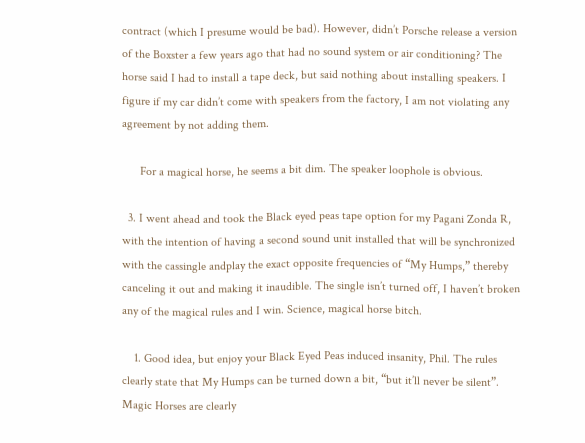contract (which I presume would be bad). However, didn’t Porsche release a version of the Boxster a few years ago that had no sound system or air conditioning? The horse said I had to install a tape deck, but said nothing about installing speakers. I figure if my car didn’t come with speakers from the factory, I am not violating any agreement by not adding them.

      For a magical horse, he seems a bit dim. The speaker loophole is obvious.

  3. I went ahead and took the Black eyed peas tape option for my Pagani Zonda R, with the intention of having a second sound unit installed that will be synchronized with the cassingle andplay the exact opposite frequencies of “My Humps,” thereby canceling it out and making it inaudible. The single isn’t turned off, I haven’t broken any of the magical rules and I win. Science, magical horse bitch.

    1. Good idea, but enjoy your Black Eyed Peas induced insanity, Phil. The rules clearly state that My Humps can be turned down a bit, “but it’ll never be silent”. Magic Horses are clearly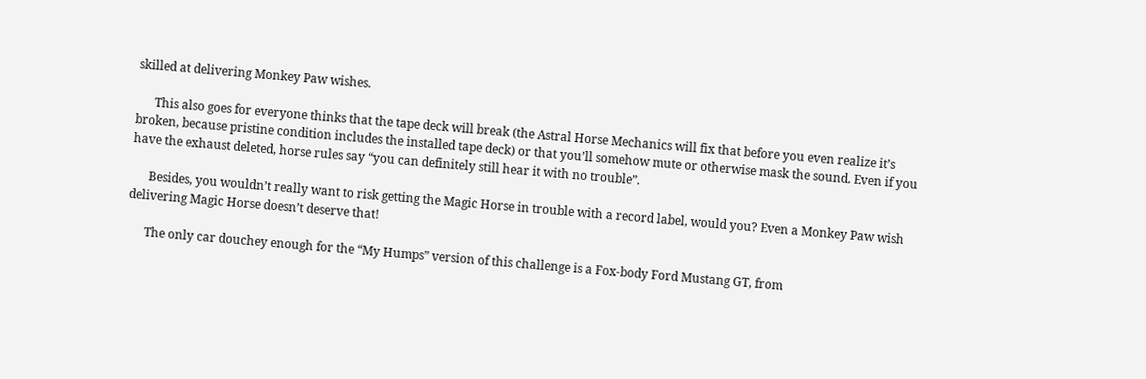skilled at delivering Monkey Paw wishes.

      This also goes for everyone thinks that the tape deck will break (the Astral Horse Mechanics will fix that before you even realize it’s broken, because pristine condition includes the installed tape deck) or that you’ll somehow mute or otherwise mask the sound. Even if you have the exhaust deleted, horse rules say “you can definitely still hear it with no trouble”.

      Besides, you wouldn’t really want to risk getting the Magic Horse in trouble with a record label, would you? Even a Monkey Paw wish delivering Magic Horse doesn’t deserve that!

      The only car douchey enough for the “My Humps” version of this challenge is a Fox-body Ford Mustang GT, from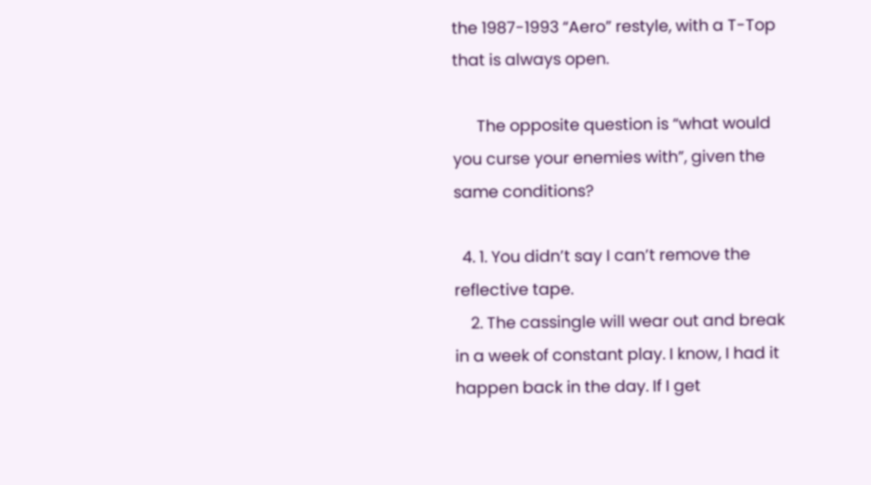the 1987-1993 “Aero” restyle, with a T-Top that is always open.

      The opposite question is “what would you curse your enemies with”, given the same conditions?

  4. 1. You didn’t say I can’t remove the reflective tape.
    2. The cassingle will wear out and break in a week of constant play. I know, I had it happen back in the day. If I get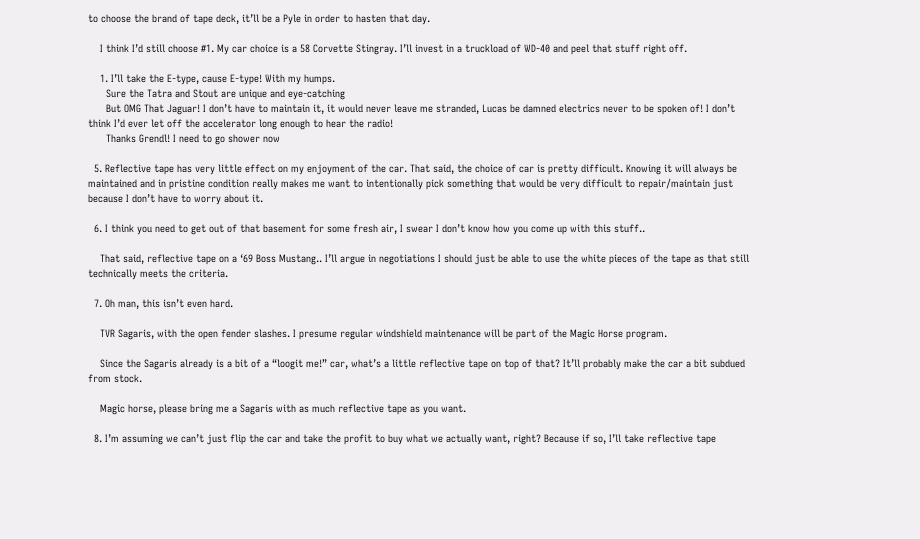to choose the brand of tape deck, it’ll be a Pyle in order to hasten that day.

    I think I’d still choose #1. My car choice is a 58 Corvette Stingray. I’ll invest in a truckload of WD-40 and peel that stuff right off.

    1. I’ll take the E-type, cause E-type! With my humps.
      Sure the Tatra and Stout are unique and eye-catching
      But OMG That Jaguar! I don’t have to maintain it, it would never leave me stranded, Lucas be damned electrics never to be spoken of! I don’t think I’d ever let off the accelerator long enough to hear the radio!
      Thanks Grendl! I need to go shower now

  5. Reflective tape has very little effect on my enjoyment of the car. That said, the choice of car is pretty difficult. Knowing it will always be maintained and in pristine condition really makes me want to intentionally pick something that would be very difficult to repair/maintain just because I don’t have to worry about it.

  6. I think you need to get out of that basement for some fresh air, I swear I don’t know how you come up with this stuff..

    That said, reflective tape on a ‘69 Boss Mustang.. I’ll argue in negotiations I should just be able to use the white pieces of the tape as that still technically meets the criteria.

  7. Oh man, this isn’t even hard.

    TVR Sagaris, with the open fender slashes. I presume regular windshield maintenance will be part of the Magic Horse program.

    Since the Sagaris already is a bit of a “loogit me!” car, what’s a little reflective tape on top of that? It’ll probably make the car a bit subdued from stock.

    Magic horse, please bring me a Sagaris with as much reflective tape as you want.

  8. I’m assuming we can’t just flip the car and take the profit to buy what we actually want, right? Because if so, I’ll take reflective tape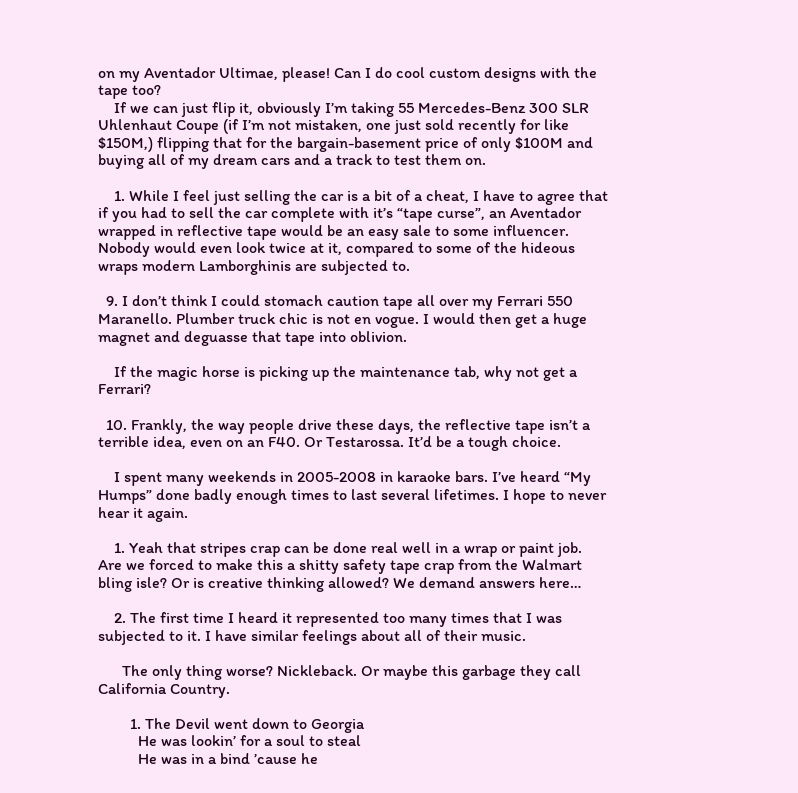on my Aventador Ultimae, please! Can I do cool custom designs with the tape too?
    If we can just flip it, obviously I’m taking 55 Mercedes-Benz 300 SLR Uhlenhaut Coupe (if I’m not mistaken, one just sold recently for like $150M,) flipping that for the bargain-basement price of only $100M and buying all of my dream cars and a track to test them on.

    1. While I feel just selling the car is a bit of a cheat, I have to agree that if you had to sell the car complete with it’s “tape curse”, an Aventador wrapped in reflective tape would be an easy sale to some influencer. Nobody would even look twice at it, compared to some of the hideous wraps modern Lamborghinis are subjected to.

  9. I don’t think I could stomach caution tape all over my Ferrari 550 Maranello. Plumber truck chic is not en vogue. I would then get a huge magnet and deguasse that tape into oblivion.

    If the magic horse is picking up the maintenance tab, why not get a Ferrari?

  10. Frankly, the way people drive these days, the reflective tape isn’t a terrible idea, even on an F40. Or Testarossa. It’d be a tough choice.

    I spent many weekends in 2005-2008 in karaoke bars. I’ve heard “My Humps” done badly enough times to last several lifetimes. I hope to never hear it again.

    1. Yeah that stripes crap can be done real well in a wrap or paint job. Are we forced to make this a shitty safety tape crap from the Walmart bling isle? Or is creative thinking allowed? We demand answers here…

    2. The first time I heard it represented too many times that I was subjected to it. I have similar feelings about all of their music.

      The only thing worse? Nickleback. Or maybe this garbage they call California Country.

        1. The Devil went down to Georgia
          He was lookin’ for a soul to steal
          He was in a bind ’cause he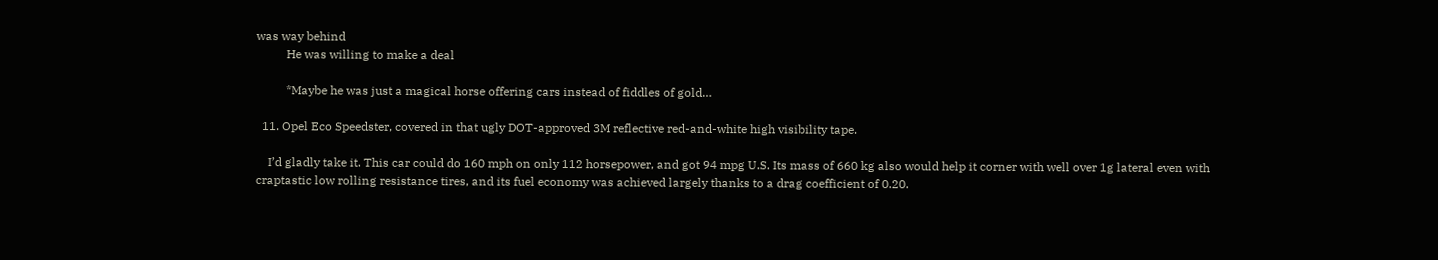was way behind
          He was willing to make a deal

          *Maybe he was just a magical horse offering cars instead of fiddles of gold…

  11. Opel Eco Speedster, covered in that ugly DOT-approved 3M reflective red-and-white high visibility tape.

    I’d gladly take it. This car could do 160 mph on only 112 horsepower, and got 94 mpg U.S. Its mass of 660 kg also would help it corner with well over 1g lateral even with craptastic low rolling resistance tires, and its fuel economy was achieved largely thanks to a drag coefficient of 0.20.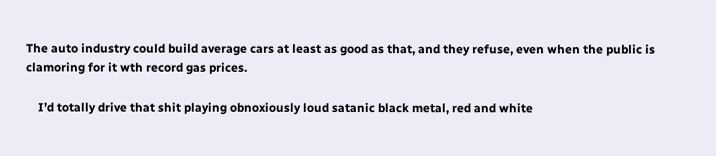The auto industry could build average cars at least as good as that, and they refuse, even when the public is clamoring for it wth record gas prices.

    I’d totally drive that shit playing obnoxiously loud satanic black metal, red and white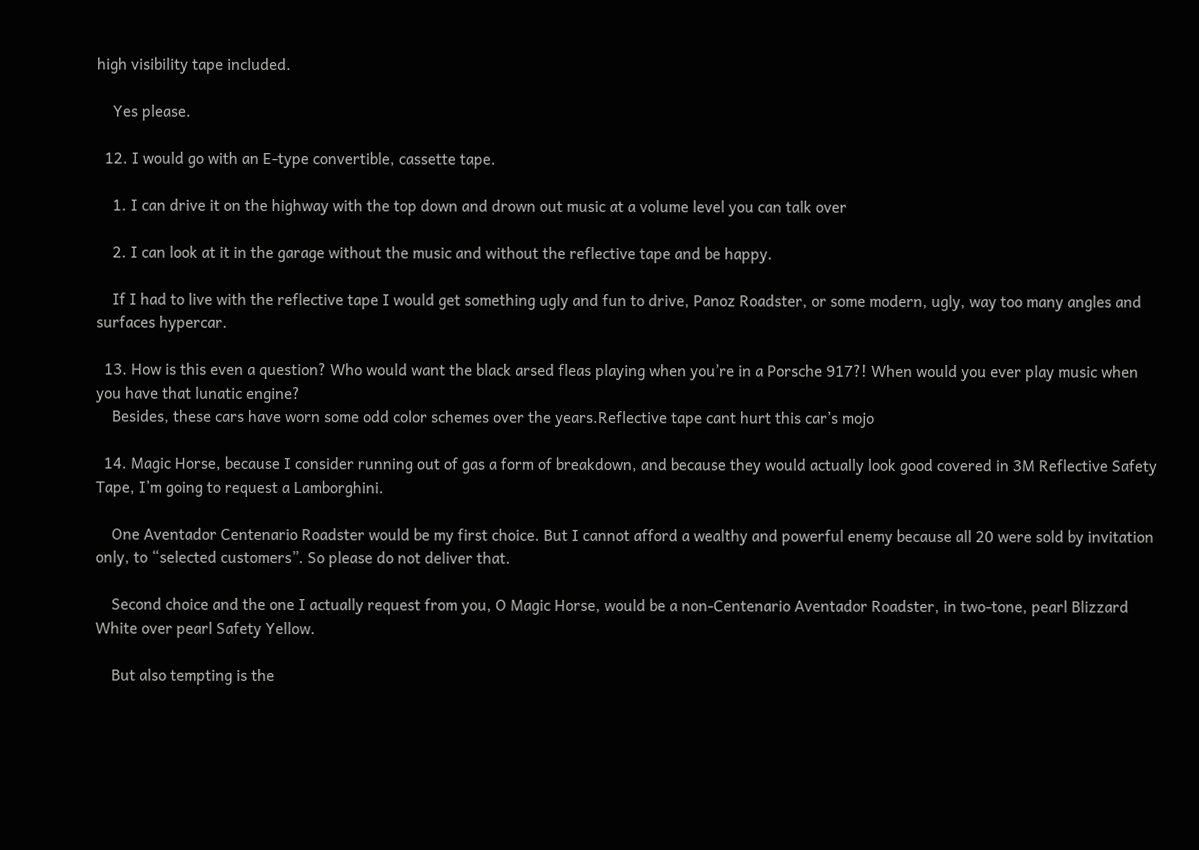high visibility tape included.

    Yes please.

  12. I would go with an E-type convertible, cassette tape.

    1. I can drive it on the highway with the top down and drown out music at a volume level you can talk over

    2. I can look at it in the garage without the music and without the reflective tape and be happy.

    If I had to live with the reflective tape I would get something ugly and fun to drive, Panoz Roadster, or some modern, ugly, way too many angles and surfaces hypercar.

  13. How is this even a question? Who would want the black arsed fleas playing when you’re in a Porsche 917?! When would you ever play music when you have that lunatic engine?
    Besides, these cars have worn some odd color schemes over the years.Reflective tape cant hurt this car’s mojo

  14. Magic Horse, because I consider running out of gas a form of breakdown, and because they would actually look good covered in 3M Reflective Safety Tape, I’m going to request a Lamborghini.

    One Aventador Centenario Roadster would be my first choice. But I cannot afford a wealthy and powerful enemy because all 20 were sold by invitation only, to “selected customers”. So please do not deliver that.

    Second choice and the one I actually request from you, O Magic Horse, would be a non-Centenario Aventador Roadster, in two-tone, pearl Blizzard White over pearl Safety Yellow.

    But also tempting is the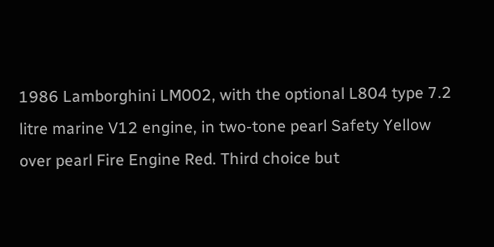1986 Lamborghini LM002, with the optional L804 type 7.2 litre marine V12 engine, in two-tone pearl Safety Yellow over pearl Fire Engine Red. Third choice but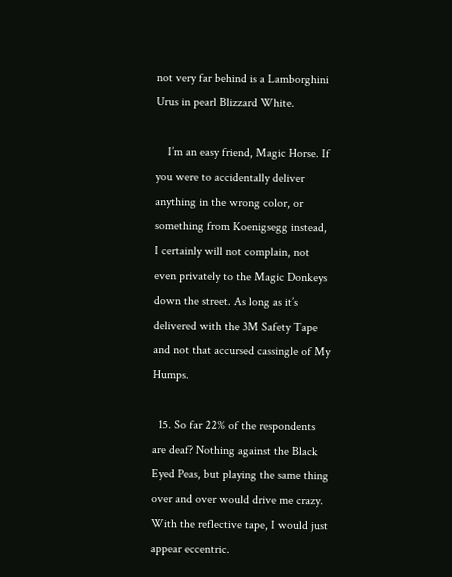not very far behind is a Lamborghini Urus in pearl Blizzard White.

    I’m an easy friend, Magic Horse. If you were to accidentally deliver anything in the wrong color, or something from Koenigsegg instead, I certainly will not complain, not even privately to the Magic Donkeys down the street. As long as it’s delivered with the 3M Safety Tape and not that accursed cassingle of My Humps.

  15. So far 22% of the respondents are deaf? Nothing against the Black Eyed Peas, but playing the same thing over and over would drive me crazy. With the reflective tape, I would just appear eccentric.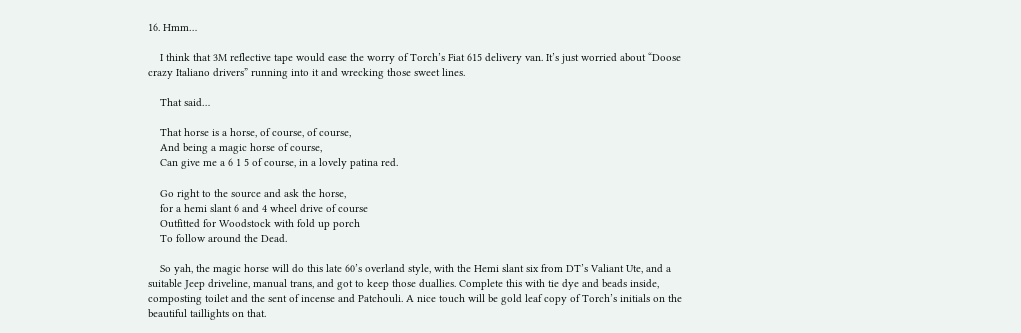16. Hmm…

    I think that 3M reflective tape would ease the worry of Torch’s Fiat 615 delivery van. It’s just worried about “Doose crazy Italiano drivers” running into it and wrecking those sweet lines.

    That said…

    That horse is a horse, of course, of course,
    And being a magic horse of course,
    Can give me a 6 1 5 of course, in a lovely patina red.

    Go right to the source and ask the horse,
    for a hemi slant 6 and 4 wheel drive of course
    Outfitted for Woodstock with fold up porch
    To follow around the Dead.

    So yah, the magic horse will do this late 60’s overland style, with the Hemi slant six from DT’s Valiant Ute, and a suitable Jeep driveline, manual trans, and got to keep those duallies. Complete this with tie dye and beads inside, composting toilet and the sent of incense and Patchouli. A nice touch will be gold leaf copy of Torch’s initials on the beautiful taillights on that.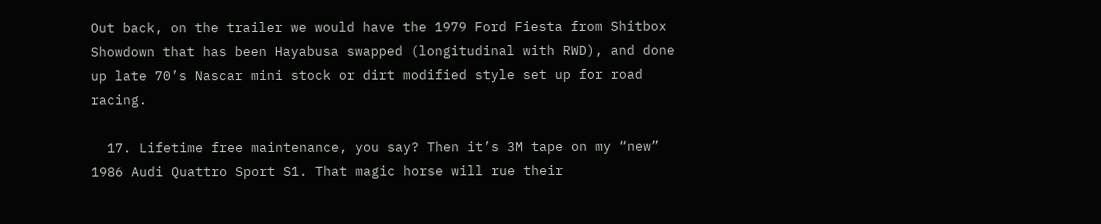Out back, on the trailer we would have the 1979 Ford Fiesta from Shitbox Showdown that has been Hayabusa swapped (longitudinal with RWD), and done up late 70’s Nascar mini stock or dirt modified style set up for road racing.

  17. Lifetime free maintenance, you say? Then it’s 3M tape on my “new” 1986 Audi Quattro Sport S1. That magic horse will rue their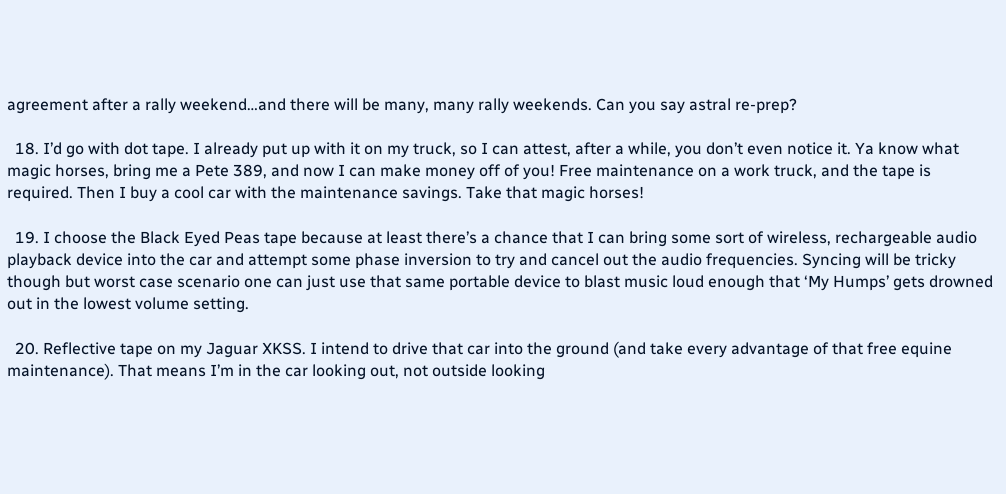agreement after a rally weekend…and there will be many, many rally weekends. Can you say astral re-prep?

  18. I’d go with dot tape. I already put up with it on my truck, so I can attest, after a while, you don’t even notice it. Ya know what magic horses, bring me a Pete 389, and now I can make money off of you! Free maintenance on a work truck, and the tape is required. Then I buy a cool car with the maintenance savings. Take that magic horses!

  19. I choose the Black Eyed Peas tape because at least there’s a chance that I can bring some sort of wireless, rechargeable audio playback device into the car and attempt some phase inversion to try and cancel out the audio frequencies. Syncing will be tricky though but worst case scenario one can just use that same portable device to blast music loud enough that ‘My Humps’ gets drowned out in the lowest volume setting.

  20. Reflective tape on my Jaguar XKSS. I intend to drive that car into the ground (and take every advantage of that free equine maintenance). That means I’m in the car looking out, not outside looking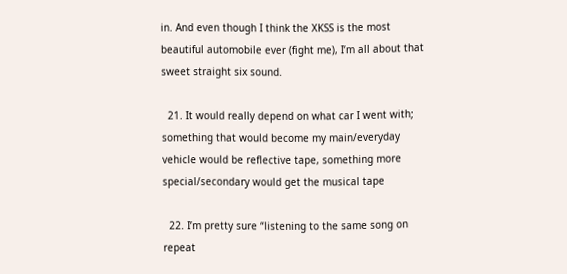in. And even though I think the XKSS is the most beautiful automobile ever (fight me), I’m all about that sweet straight six sound.

  21. It would really depend on what car I went with; something that would become my main/everyday vehicle would be reflective tape, something more special/secondary would get the musical tape

  22. I’m pretty sure “listening to the same song on repeat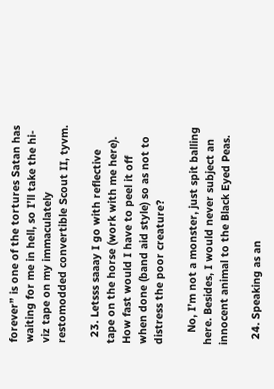forever” is one of the tortures Satan has waiting for me in hell, so I’ll take the hi-viz tape on my immaculately restomodded convertible Scout II, tyvm.

  23. Letsss saaay I go with reflective tape on the horse (work with me here). How fast would I have to peel it off when done (band aid style) so as not to distress the poor creature?

    No, I’m not a monster, just spit balling here. Besides, I would never subject an innocent animal to the Black Eyed Peas.

  24. Speaking as an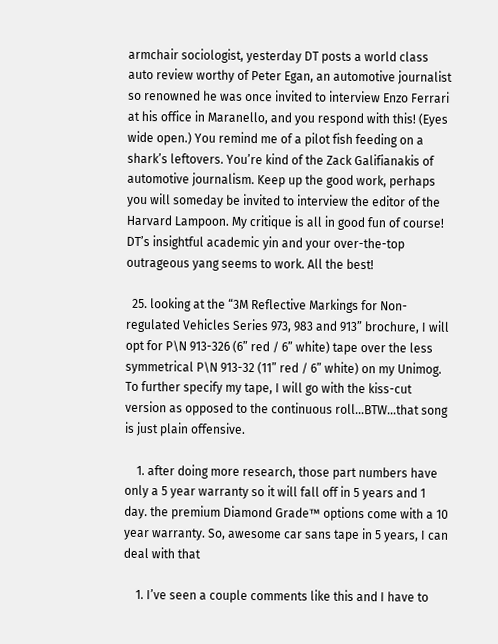armchair sociologist, yesterday DT posts a world class auto review worthy of Peter Egan, an automotive journalist so renowned he was once invited to interview Enzo Ferrari at his office in Maranello, and you respond with this! (Eyes wide open.) You remind me of a pilot fish feeding on a shark’s leftovers. You’re kind of the Zack Galifianakis of automotive journalism. Keep up the good work, perhaps you will someday be invited to interview the editor of the Harvard Lampoon. My critique is all in good fun of course! DT’s insightful academic yin and your over-the-top outrageous yang seems to work. All the best!

  25. looking at the “3M Reflective Markings for Non-regulated Vehicles Series 973, 983 and 913” brochure, I will opt for P\N 913-326 (6” red / 6” white) tape over the less symmetrical P\N 913-32 (11” red / 6” white) on my Unimog. To further specify my tape, I will go with the kiss-cut version as opposed to the continuous roll…BTW…that song is just plain offensive.

    1. after doing more research, those part numbers have only a 5 year warranty so it will fall off in 5 years and 1 day. the premium Diamond Grade™ options come with a 10 year warranty. So, awesome car sans tape in 5 years, I can deal with that

    1. I’ve seen a couple comments like this and I have to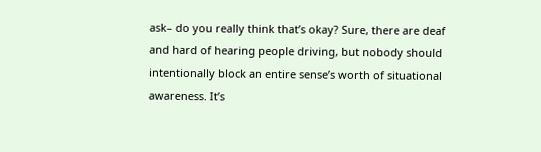ask– do you really think that’s okay? Sure, there are deaf and hard of hearing people driving, but nobody should intentionally block an entire sense’s worth of situational awareness. It’s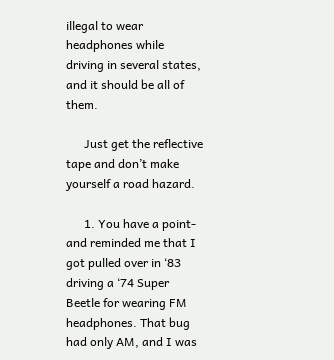illegal to wear headphones while driving in several states, and it should be all of them.

      Just get the reflective tape and don’t make yourself a road hazard.

      1. You have a point-and reminded me that I got pulled over in ‘83 driving a ‘74 Super Beetle for wearing FM headphones. That bug had only AM, and I was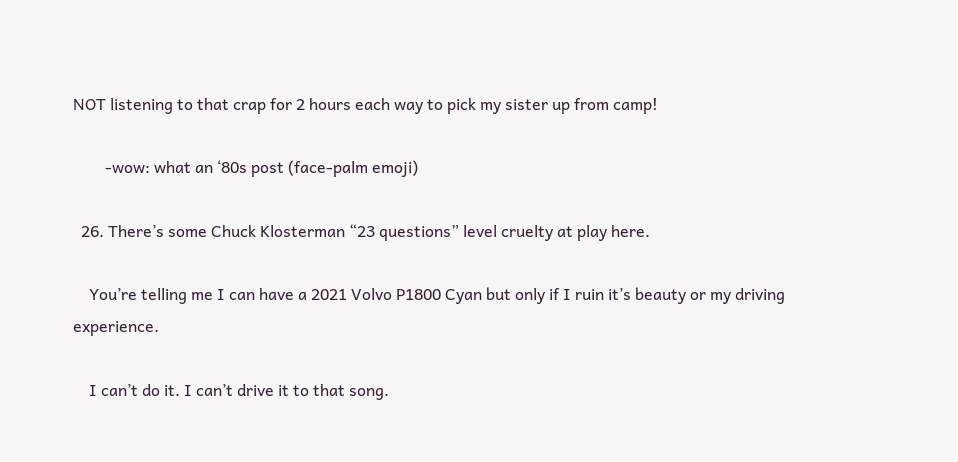NOT listening to that crap for 2 hours each way to pick my sister up from camp!

        -wow: what an ‘80s post (face-palm emoji)

  26. There’s some Chuck Klosterman “23 questions” level cruelty at play here.

    You’re telling me I can have a 2021 Volvo P1800 Cyan but only if I ruin it’s beauty or my driving experience.

    I can’t do it. I can’t drive it to that song.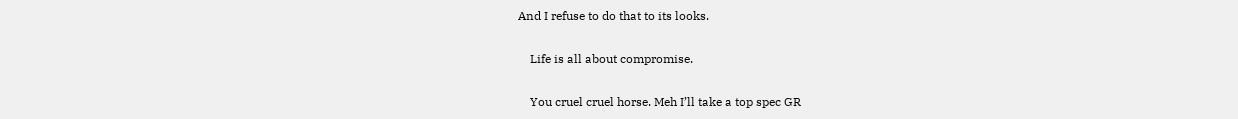And I refuse to do that to its looks.

    Life is all about compromise.

    You cruel cruel horse. Meh I’ll take a top spec GR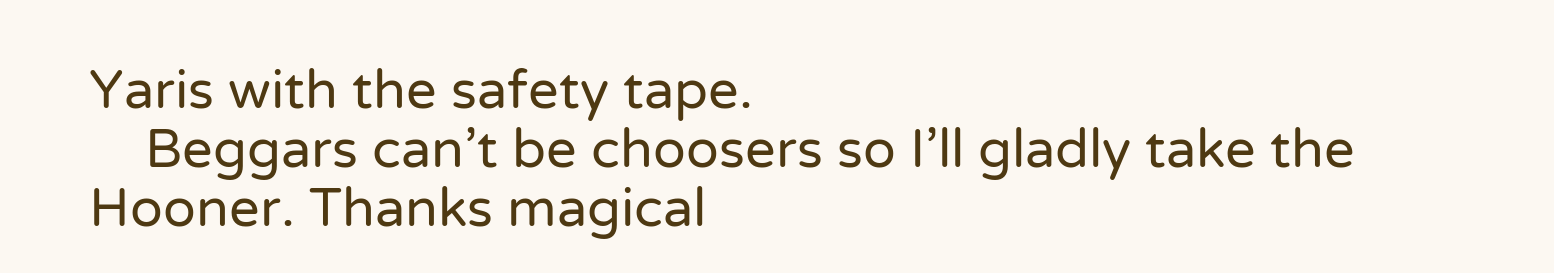Yaris with the safety tape.
    Beggars can’t be choosers so I’ll gladly take the Hooner. Thanks magical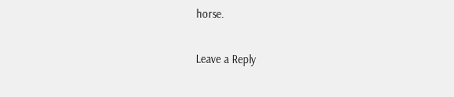horse.

Leave a Reply